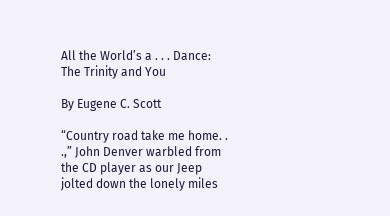All the World’s a . . . Dance: The Trinity and You

By Eugene C. Scott

“Country road take me home. . .,” John Denver warbled from the CD player as our Jeep jolted down the lonely miles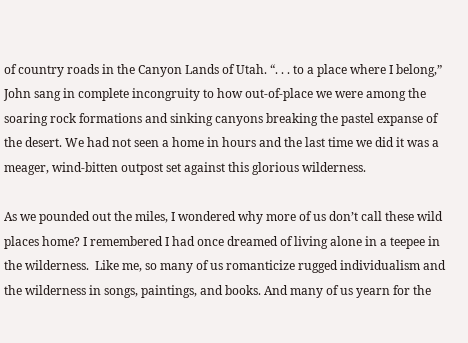of country roads in the Canyon Lands of Utah. “. . . to a place where I belong,” John sang in complete incongruity to how out-of-place we were among the soaring rock formations and sinking canyons breaking the pastel expanse of the desert. We had not seen a home in hours and the last time we did it was a meager, wind-bitten outpost set against this glorious wilderness.

As we pounded out the miles, I wondered why more of us don’t call these wild places home? I remembered I had once dreamed of living alone in a teepee in the wilderness.  Like me, so many of us romanticize rugged individualism and the wilderness in songs, paintings, and books. And many of us yearn for the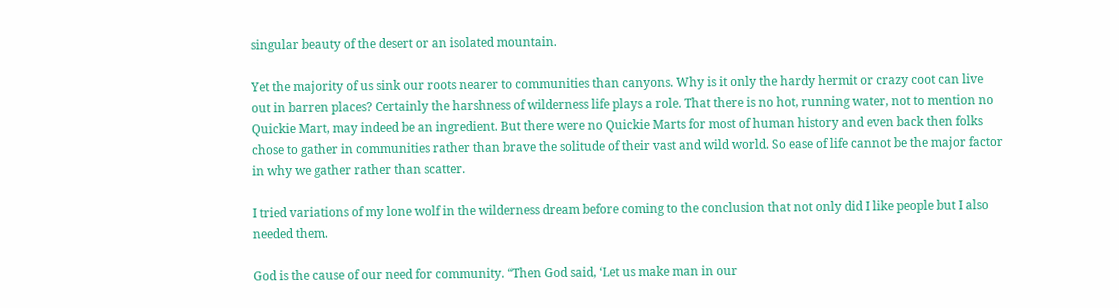singular beauty of the desert or an isolated mountain.

Yet the majority of us sink our roots nearer to communities than canyons. Why is it only the hardy hermit or crazy coot can live out in barren places? Certainly the harshness of wilderness life plays a role. That there is no hot, running water, not to mention no Quickie Mart, may indeed be an ingredient. But there were no Quickie Marts for most of human history and even back then folks chose to gather in communities rather than brave the solitude of their vast and wild world. So ease of life cannot be the major factor in why we gather rather than scatter.

I tried variations of my lone wolf in the wilderness dream before coming to the conclusion that not only did I like people but I also needed them.

God is the cause of our need for community. “Then God said, ‘Let us make man in our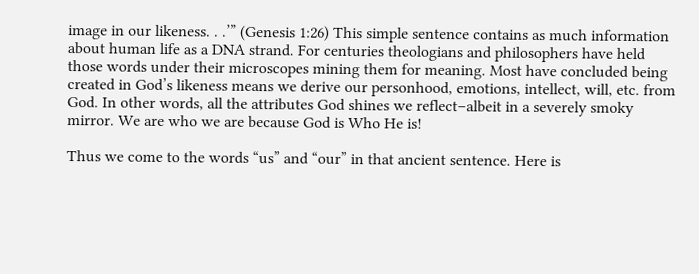image in our likeness. . .’” (Genesis 1:26) This simple sentence contains as much information about human life as a DNA strand. For centuries theologians and philosophers have held those words under their microscopes mining them for meaning. Most have concluded being created in God’s likeness means we derive our personhood, emotions, intellect, will, etc. from God. In other words, all the attributes God shines we reflect–albeit in a severely smoky mirror. We are who we are because God is Who He is!

Thus we come to the words “us” and “our” in that ancient sentence. Here is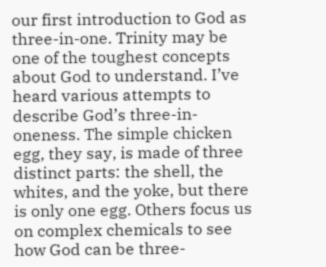our first introduction to God as three-in-one. Trinity may be one of the toughest concepts about God to understand. I’ve heard various attempts to describe God’s three-in-oneness. The simple chicken egg, they say, is made of three distinct parts: the shell, the whites, and the yoke, but there is only one egg. Others focus us on complex chemicals to see how God can be three-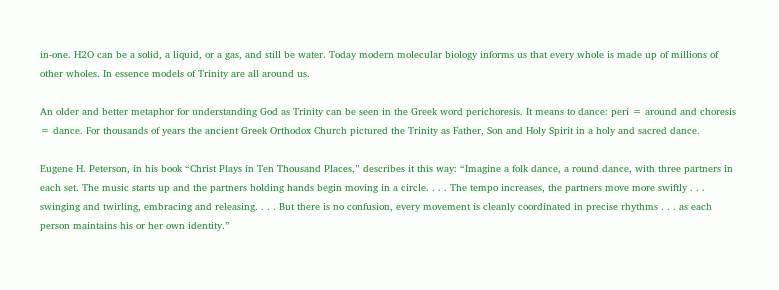in-one. H2O can be a solid, a liquid, or a gas, and still be water. Today modern molecular biology informs us that every whole is made up of millions of other wholes. In essence models of Trinity are all around us.

An older and better metaphor for understanding God as Trinity can be seen in the Greek word perichoresis. It means to dance: peri = around and choresis = dance. For thousands of years the ancient Greek Orthodox Church pictured the Trinity as Father, Son and Holy Spirit in a holy and sacred dance.

Eugene H. Peterson, in his book “Christ Plays in Ten Thousand Places,” describes it this way: “Imagine a folk dance, a round dance, with three partners in each set. The music starts up and the partners holding hands begin moving in a circle. . . . The tempo increases, the partners move more swiftly . . . swinging and twirling, embracing and releasing. . . . But there is no confusion, every movement is cleanly coordinated in precise rhythms . . . as each person maintains his or her own identity.”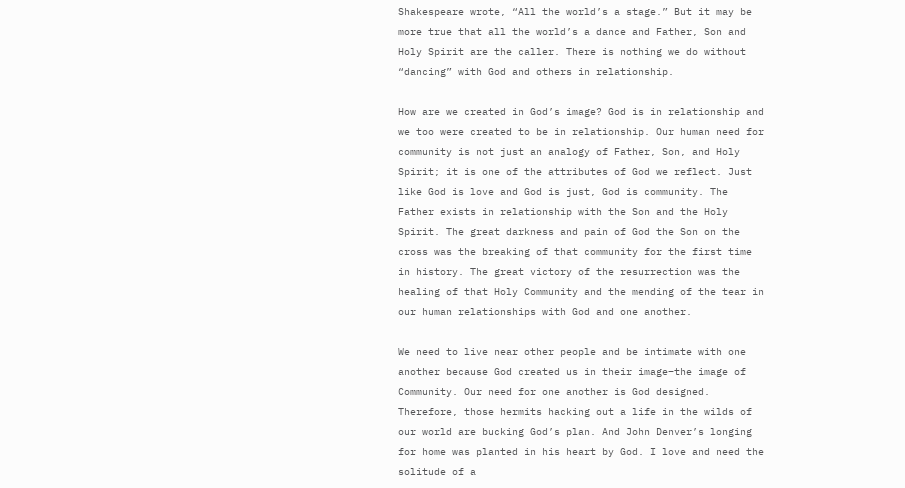Shakespeare wrote, “All the world’s a stage.” But it may be more true that all the world’s a dance and Father, Son and Holy Spirit are the caller. There is nothing we do without “dancing” with God and others in relationship.

How are we created in God’s image? God is in relationship and we too were created to be in relationship. Our human need for community is not just an analogy of Father, Son, and Holy Spirit; it is one of the attributes of God we reflect. Just like God is love and God is just, God is community. The Father exists in relationship with the Son and the Holy Spirit. The great darkness and pain of God the Son on the cross was the breaking of that community for the first time in history. The great victory of the resurrection was the healing of that Holy Community and the mending of the tear in our human relationships with God and one another.

We need to live near other people and be intimate with one another because God created us in their image–the image of Community. Our need for one another is God designed. Therefore, those hermits hacking out a life in the wilds of our world are bucking God’s plan. And John Denver’s longing for home was planted in his heart by God. I love and need the solitude of a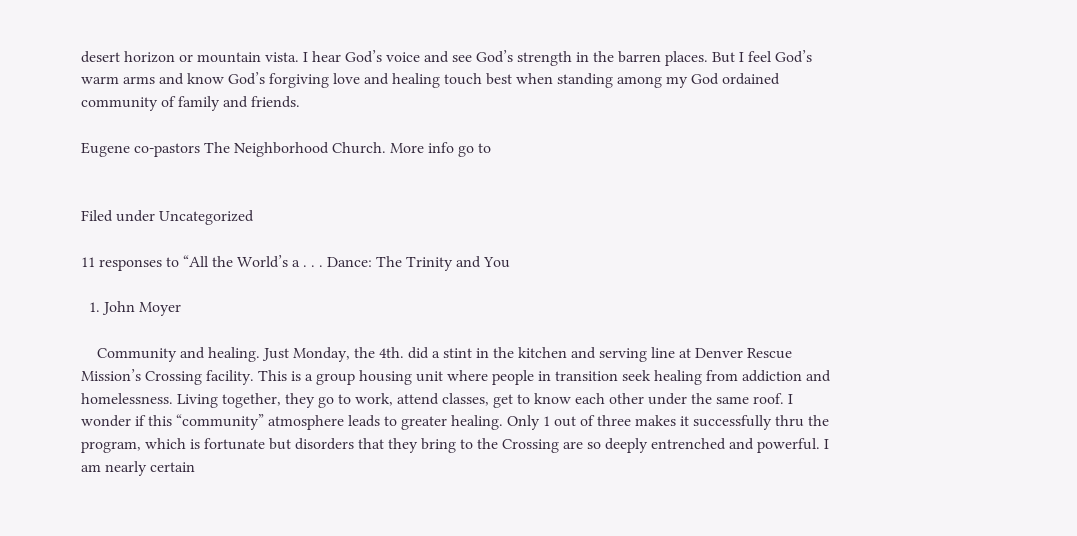desert horizon or mountain vista. I hear God’s voice and see God’s strength in the barren places. But I feel God’s warm arms and know God’s forgiving love and healing touch best when standing among my God ordained community of family and friends.

Eugene co-pastors The Neighborhood Church. More info go to


Filed under Uncategorized

11 responses to “All the World’s a . . . Dance: The Trinity and You

  1. John Moyer

    Community and healing. Just Monday, the 4th. did a stint in the kitchen and serving line at Denver Rescue Mission’s Crossing facility. This is a group housing unit where people in transition seek healing from addiction and homelessness. Living together, they go to work, attend classes, get to know each other under the same roof. I wonder if this “community” atmosphere leads to greater healing. Only 1 out of three makes it successfully thru the program, which is fortunate but disorders that they bring to the Crossing are so deeply entrenched and powerful. I am nearly certain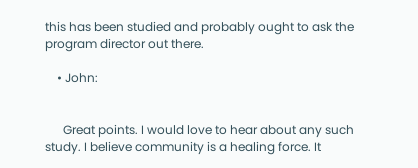this has been studied and probably ought to ask the program director out there.

    • John:


      Great points. I would love to hear about any such study. I believe community is a healing force. It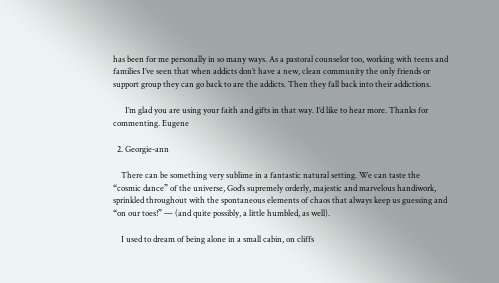has been for me personally in so many ways. As a pastoral counselor too, working with teens and families I’ve seen that when addicts don’t have a new, clean community the only friends or support group they can go back to are the addicts. Then they fall back into their addictions.

      I’m glad you are using your faith and gifts in that way. I’d like to hear more. Thanks for commenting. Eugene

  2. Georgie-ann

    There can be something very sublime in a fantastic natural setting. We can taste the “cosmic dance” of the universe, God’s supremely orderly, majestic and marvelous handiwork, sprinkled throughout with the spontaneous elements of chaos that always keep us guessing and “on our toes!” — (and quite possibly, a little humbled, as well).

    I used to dream of being alone in a small cabin, on cliffs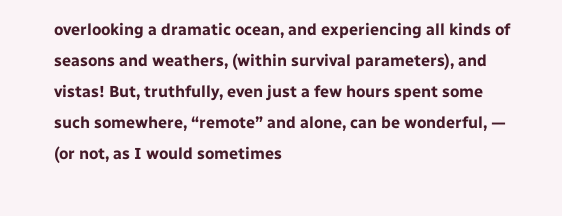overlooking a dramatic ocean, and experiencing all kinds of seasons and weathers, (within survival parameters), and vistas! But, truthfully, even just a few hours spent some such somewhere, “remote” and alone, can be wonderful, — (or not, as I would sometimes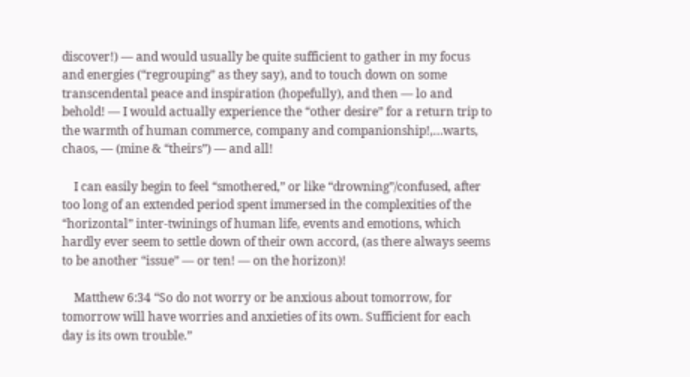discover!) — and would usually be quite sufficient to gather in my focus and energies (“regrouping” as they say), and to touch down on some transcendental peace and inspiration (hopefully), and then — lo and behold! — I would actually experience the “other desire” for a return trip to the warmth of human commerce, company and companionship!,…warts, chaos, — (mine & “theirs”) — and all!

    I can easily begin to feel “smothered,” or like “drowning”/confused, after too long of an extended period spent immersed in the complexities of the “horizontal” inter-twinings of human life, events and emotions, which hardly ever seem to settle down of their own accord, (as there always seems to be another “issue” — or ten! — on the horizon)!

    Matthew 6:34 “So do not worry or be anxious about tomorrow, for tomorrow will have worries and anxieties of its own. Sufficient for each day is its own trouble.”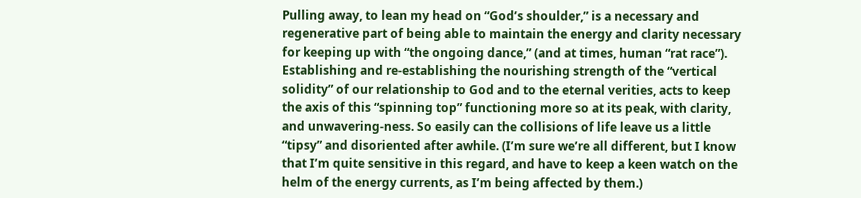Pulling away, to lean my head on “God’s shoulder,” is a necessary and regenerative part of being able to maintain the energy and clarity necessary for keeping up with “the ongoing dance,” (and at times, human “rat race”). Establishing and re-establishing the nourishing strength of the “vertical solidity” of our relationship to God and to the eternal verities, acts to keep the axis of this “spinning top” functioning more so at its peak, with clarity, and unwavering-ness. So easily can the collisions of life leave us a little “tipsy” and disoriented after awhile. (I’m sure we’re all different, but I know that I’m quite sensitive in this regard, and have to keep a keen watch on the helm of the energy currents, as I’m being affected by them.)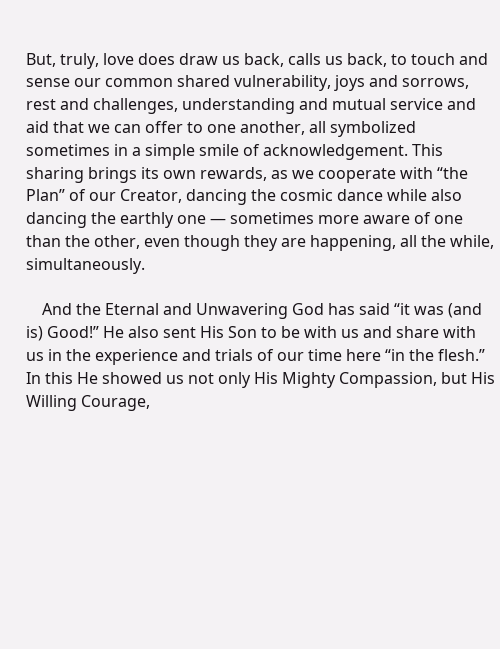But, truly, love does draw us back, calls us back, to touch and sense our common shared vulnerability, joys and sorrows, rest and challenges, understanding and mutual service and aid that we can offer to one another, all symbolized sometimes in a simple smile of acknowledgement. This sharing brings its own rewards, as we cooperate with “the Plan” of our Creator, dancing the cosmic dance while also dancing the earthly one — sometimes more aware of one than the other, even though they are happening, all the while, simultaneously.

    And the Eternal and Unwavering God has said “it was (and is) Good!” He also sent His Son to be with us and share with us in the experience and trials of our time here “in the flesh.” In this He showed us not only His Mighty Compassion, but His Willing Courage,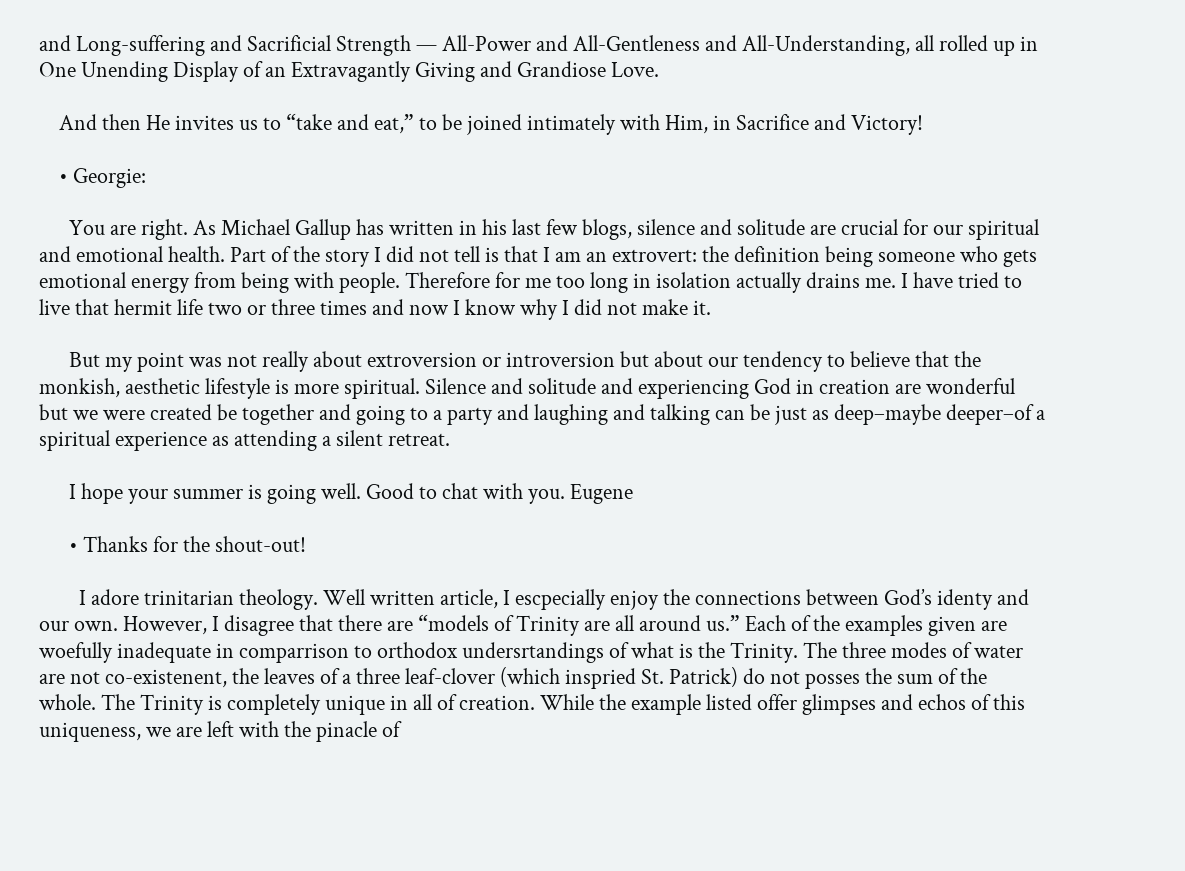and Long-suffering and Sacrificial Strength — All-Power and All-Gentleness and All-Understanding, all rolled up in One Unending Display of an Extravagantly Giving and Grandiose Love.

    And then He invites us to “take and eat,” to be joined intimately with Him, in Sacrifice and Victory!

    • Georgie:

      You are right. As Michael Gallup has written in his last few blogs, silence and solitude are crucial for our spiritual and emotional health. Part of the story I did not tell is that I am an extrovert: the definition being someone who gets emotional energy from being with people. Therefore for me too long in isolation actually drains me. I have tried to live that hermit life two or three times and now I know why I did not make it.

      But my point was not really about extroversion or introversion but about our tendency to believe that the monkish, aesthetic lifestyle is more spiritual. Silence and solitude and experiencing God in creation are wonderful but we were created be together and going to a party and laughing and talking can be just as deep–maybe deeper–of a spiritual experience as attending a silent retreat.

      I hope your summer is going well. Good to chat with you. Eugene

      • Thanks for the shout-out!

        I adore trinitarian theology. Well written article, I escpecially enjoy the connections between God’s identy and our own. However, I disagree that there are “models of Trinity are all around us.” Each of the examples given are woefully inadequate in comparrison to orthodox undersrtandings of what is the Trinity. The three modes of water are not co-existenent, the leaves of a three leaf-clover (which inspried St. Patrick) do not posses the sum of the whole. The Trinity is completely unique in all of creation. While the example listed offer glimpses and echos of this uniqueness, we are left with the pinacle of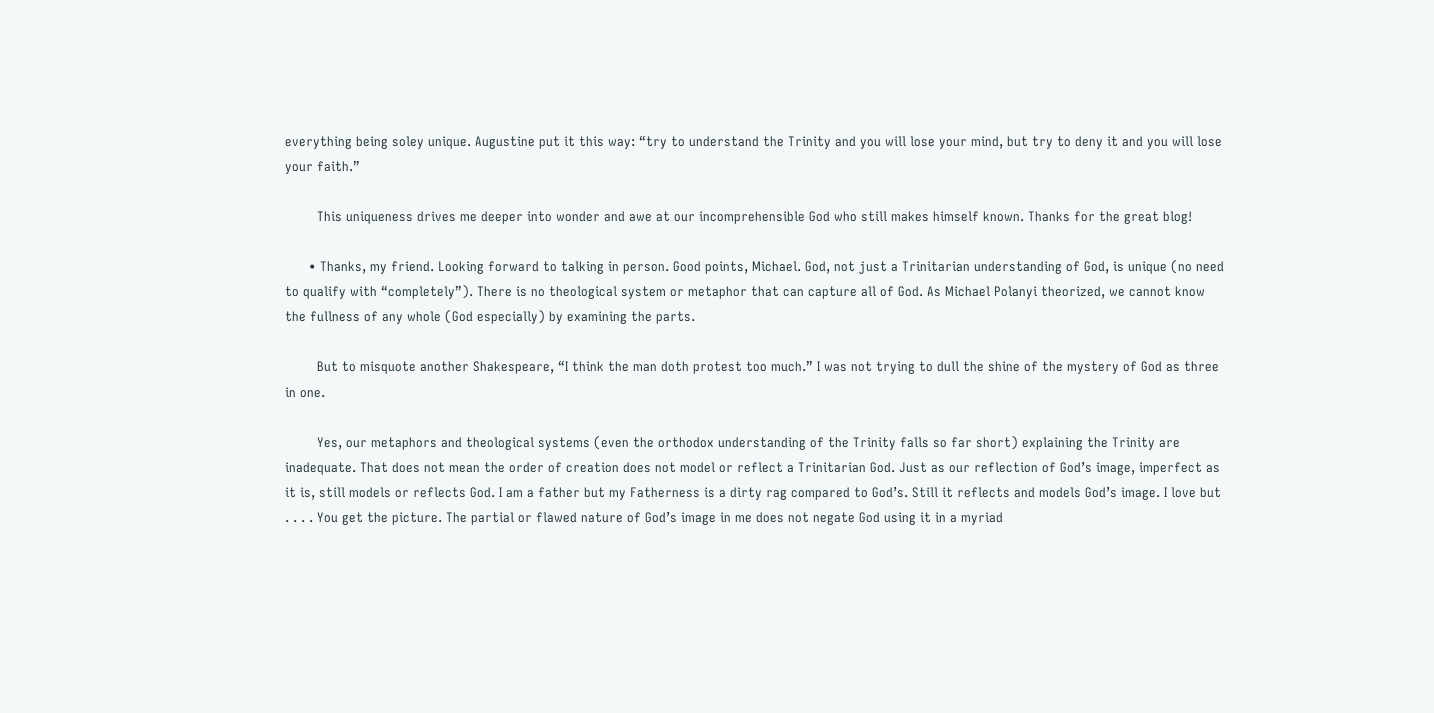everything being soley unique. Augustine put it this way: “try to understand the Trinity and you will lose your mind, but try to deny it and you will lose your faith.”

        This uniqueness drives me deeper into wonder and awe at our incomprehensible God who still makes himself known. Thanks for the great blog!

      • Thanks, my friend. Looking forward to talking in person. Good points, Michael. God, not just a Trinitarian understanding of God, is unique (no need to qualify with “completely”). There is no theological system or metaphor that can capture all of God. As Michael Polanyi theorized, we cannot know the fullness of any whole (God especially) by examining the parts.

        But to misquote another Shakespeare, “I think the man doth protest too much.” I was not trying to dull the shine of the mystery of God as three in one.

        Yes, our metaphors and theological systems (even the orthodox understanding of the Trinity falls so far short) explaining the Trinity are inadequate. That does not mean the order of creation does not model or reflect a Trinitarian God. Just as our reflection of God’s image, imperfect as it is, still models or reflects God. I am a father but my Fatherness is a dirty rag compared to God’s. Still it reflects and models God’s image. I love but . . . . You get the picture. The partial or flawed nature of God’s image in me does not negate God using it in a myriad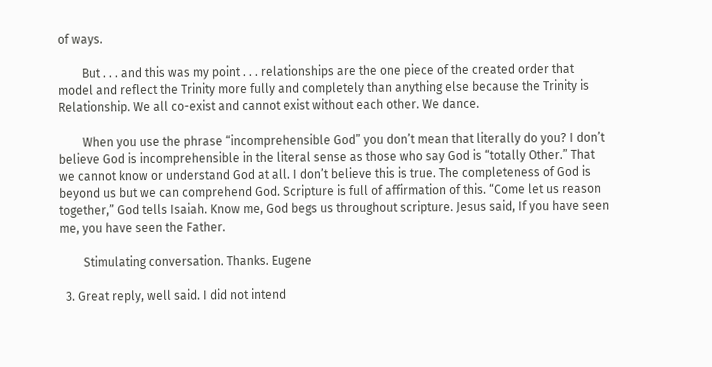of ways.

        But . . . and this was my point . . . relationships are the one piece of the created order that model and reflect the Trinity more fully and completely than anything else because the Trinity is Relationship. We all co-exist and cannot exist without each other. We dance.

        When you use the phrase “incomprehensible God” you don’t mean that literally do you? I don’t believe God is incomprehensible in the literal sense as those who say God is “totally Other.” That we cannot know or understand God at all. I don’t believe this is true. The completeness of God is beyond us but we can comprehend God. Scripture is full of affirmation of this. “Come let us reason together,” God tells Isaiah. Know me, God begs us throughout scripture. Jesus said, If you have seen me, you have seen the Father.

        Stimulating conversation. Thanks. Eugene

  3. Great reply, well said. I did not intend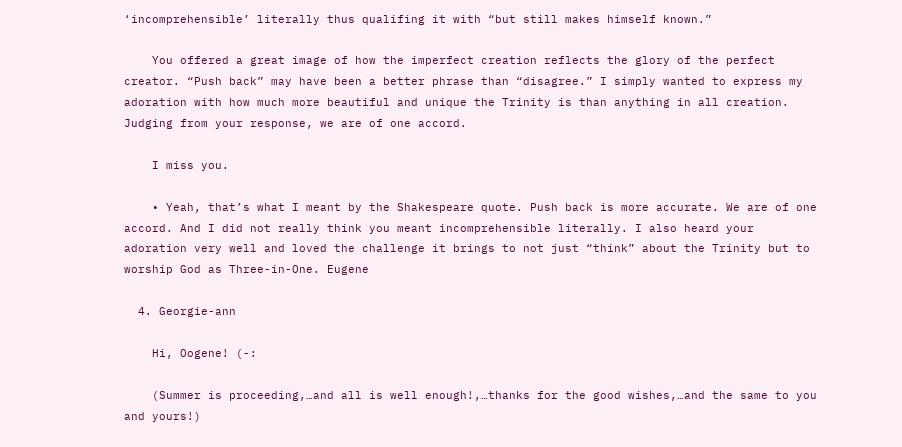‘incomprehensible’ literally thus qualifing it with “but still makes himself known.”

    You offered a great image of how the imperfect creation reflects the glory of the perfect creator. “Push back” may have been a better phrase than “disagree.” I simply wanted to express my adoration with how much more beautiful and unique the Trinity is than anything in all creation. Judging from your response, we are of one accord.

    I miss you.

    • Yeah, that’s what I meant by the Shakespeare quote. Push back is more accurate. We are of one accord. And I did not really think you meant incomprehensible literally. I also heard your adoration very well and loved the challenge it brings to not just “think” about the Trinity but to worship God as Three-in-One. Eugene

  4. Georgie-ann

    Hi, Oogene! (-:

    (Summer is proceeding,…and all is well enough!,…thanks for the good wishes,…and the same to you and yours!)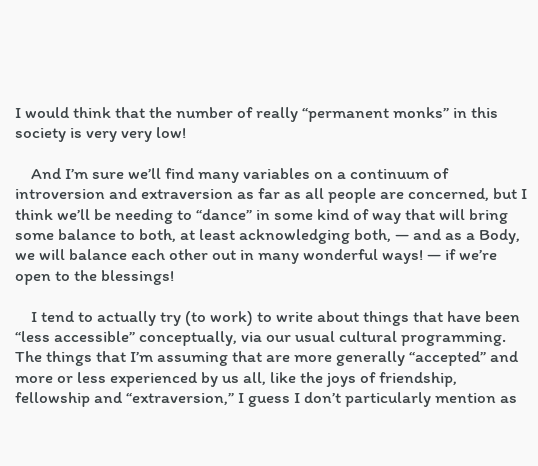I would think that the number of really “permanent monks” in this society is very very low!

    And I’m sure we’ll find many variables on a continuum of introversion and extraversion as far as all people are concerned, but I think we’ll be needing to “dance” in some kind of way that will bring some balance to both, at least acknowledging both, — and as a Body, we will balance each other out in many wonderful ways! — if we’re open to the blessings!

    I tend to actually try (to work) to write about things that have been “less accessible” conceptually, via our usual cultural programming. The things that I’m assuming that are more generally “accepted” and more or less experienced by us all, like the joys of friendship, fellowship and “extraversion,” I guess I don’t particularly mention as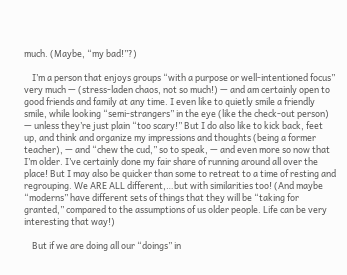much. (Maybe, “my bad!”?)

    I’m a person that enjoys groups “with a purpose or well-intentioned focus” very much — (stress-laden chaos, not so much!) — and am certainly open to good friends and family at any time. I even like to quietly smile a friendly smile, while looking “semi-strangers” in the eye (like the check-out person) — unless they’re just plain “too scary!” But I do also like to kick back, feet up, and think and organize my impressions and thoughts (being a former teacher), — and “chew the cud,” so to speak, — and even more so now that I’m older. I’ve certainly done my fair share of running around all over the place! But I may also be quicker than some to retreat to a time of resting and regrouping. We ARE ALL different,…but with similarities too! (And maybe “moderns” have different sets of things that they will be “taking for granted,” compared to the assumptions of us older people. Life can be very interesting that way!)

    But if we are doing all our “doings” in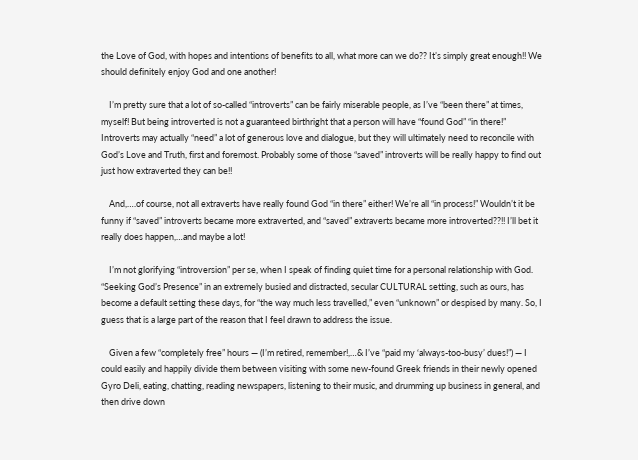the Love of God, with hopes and intentions of benefits to all, what more can we do?? It’s simply great enough!! We should definitely enjoy God and one another!

    I’m pretty sure that a lot of so-called “introverts” can be fairly miserable people, as I’ve “been there” at times, myself! But being introverted is not a guaranteed birthright that a person will have “found God” “in there!” Introverts may actually “need” a lot of generous love and dialogue, but they will ultimately need to reconcile with God’s Love and Truth, first and foremost. Probably some of those “saved” introverts will be really happy to find out just how extraverted they can be!!

    And,….of course, not all extraverts have really found God “in there” either! We’re all “in process!” Wouldn’t it be funny if “saved” introverts became more extraverted, and “saved” extraverts became more introverted??!! I’ll bet it really does happen,…and maybe a lot!

    I’m not glorifying “introversion” per se, when I speak of finding quiet time for a personal relationship with God. “Seeking God’s Presence” in an extremely busied and distracted, secular CULTURAL setting, such as ours, has become a default setting these days, for “the way much less travelled,” even “unknown” or despised by many. So, I guess that is a large part of the reason that I feel drawn to address the issue.

    Given a few “completely free” hours — (I’m retired, remember!,…& I’ve “paid my ‘always-too-busy’ dues!”) — I could easily and happily divide them between visiting with some new-found Greek friends in their newly opened Gyro Deli, eating, chatting, reading newspapers, listening to their music, and drumming up business in general, and then drive down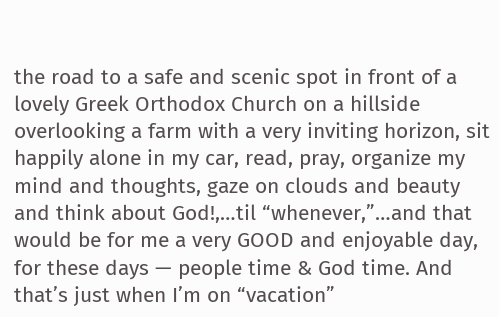the road to a safe and scenic spot in front of a lovely Greek Orthodox Church on a hillside overlooking a farm with a very inviting horizon, sit happily alone in my car, read, pray, organize my mind and thoughts, gaze on clouds and beauty and think about God!,…til “whenever,”…and that would be for me a very GOOD and enjoyable day, for these days — people time & God time. And that’s just when I’m on “vacation”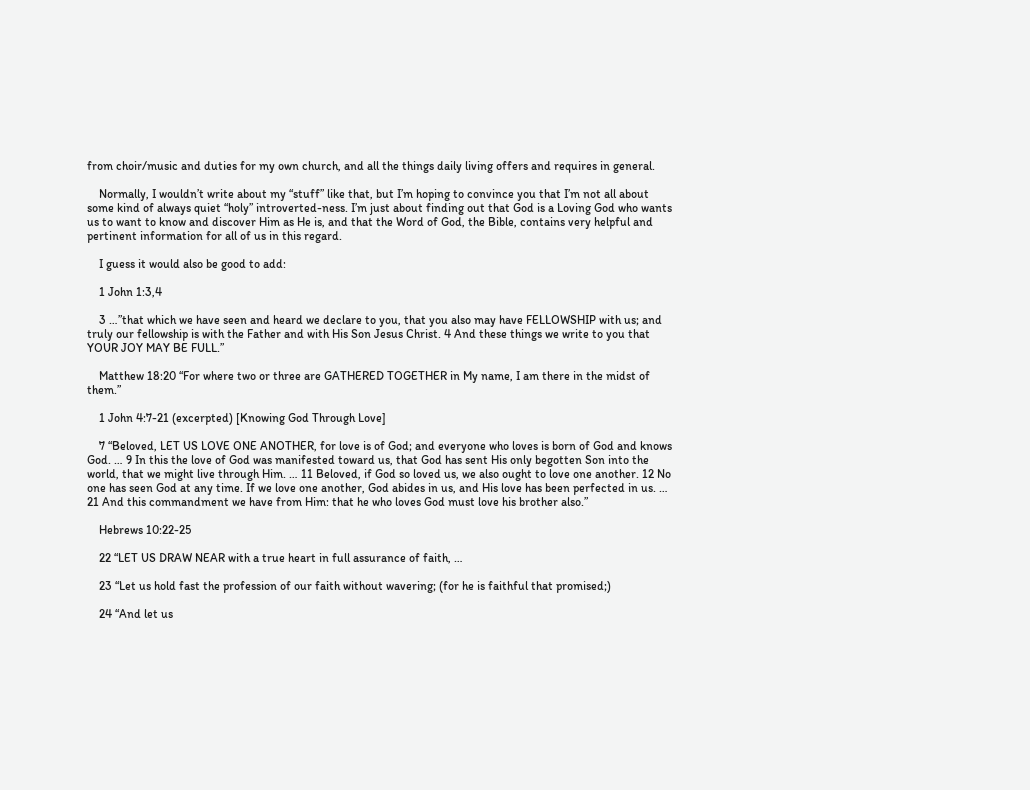from choir/music and duties for my own church, and all the things daily living offers and requires in general.

    Normally, I wouldn’t write about my “stuff” like that, but I’m hoping to convince you that I’m not all about some kind of always quiet “holy” introverted-ness. I’m just about finding out that God is a Loving God who wants us to want to know and discover Him as He is, and that the Word of God, the Bible, contains very helpful and pertinent information for all of us in this regard.

    I guess it would also be good to add:

    1 John 1:3,4

    3 …”that which we have seen and heard we declare to you, that you also may have FELLOWSHIP with us; and truly our fellowship is with the Father and with His Son Jesus Christ. 4 And these things we write to you that YOUR JOY MAY BE FULL.”

    Matthew 18:20 “For where two or three are GATHERED TOGETHER in My name, I am there in the midst of them.”

    1 John 4:7-21 (excerpted) [Knowing God Through Love]

    7 “Beloved, LET US LOVE ONE ANOTHER, for love is of God; and everyone who loves is born of God and knows God. … 9 In this the love of God was manifested toward us, that God has sent His only begotten Son into the world, that we might live through Him. … 11 Beloved, if God so loved us, we also ought to love one another. 12 No one has seen God at any time. If we love one another, God abides in us, and His love has been perfected in us. … 21 And this commandment we have from Him: that he who loves God must love his brother also.”

    Hebrews 10:22-25

    22 “LET US DRAW NEAR with a true heart in full assurance of faith, …

    23 “Let us hold fast the profession of our faith without wavering; (for he is faithful that promised;)

    24 “And let us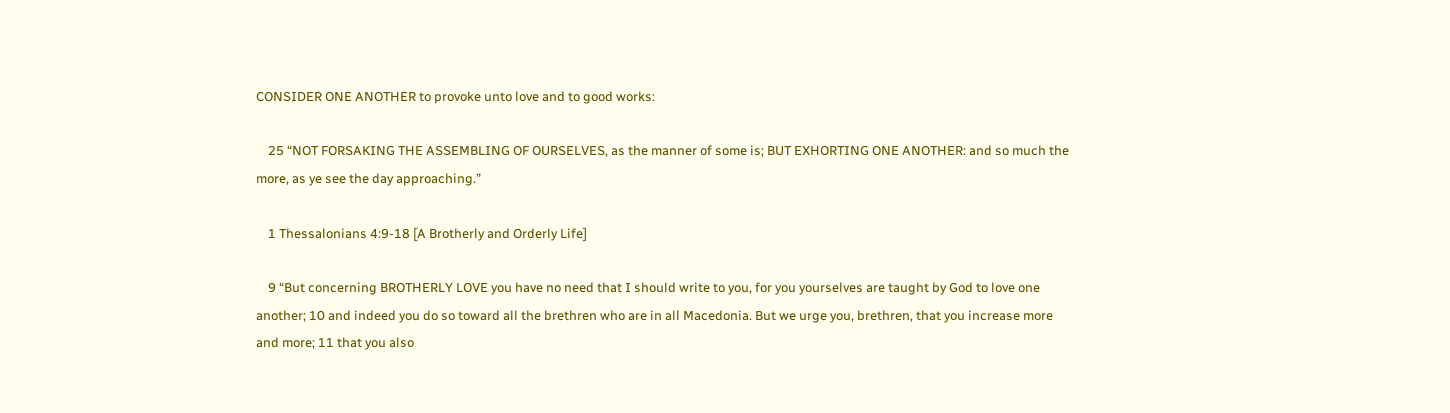CONSIDER ONE ANOTHER to provoke unto love and to good works:

    25 “NOT FORSAKING THE ASSEMBLING OF OURSELVES, as the manner of some is; BUT EXHORTING ONE ANOTHER: and so much the more, as ye see the day approaching.”

    1 Thessalonians 4:9-18 [A Brotherly and Orderly Life]

    9 “But concerning BROTHERLY LOVE you have no need that I should write to you, for you yourselves are taught by God to love one another; 10 and indeed you do so toward all the brethren who are in all Macedonia. But we urge you, brethren, that you increase more and more; 11 that you also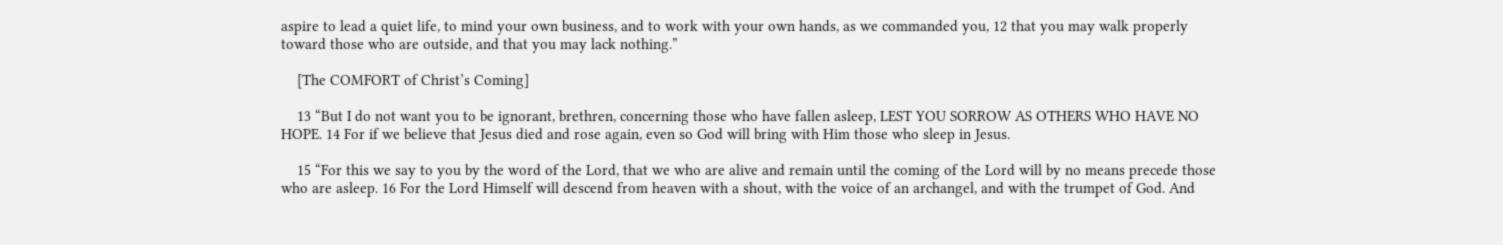aspire to lead a quiet life, to mind your own business, and to work with your own hands, as we commanded you, 12 that you may walk properly toward those who are outside, and that you may lack nothing.”

    [The COMFORT of Christ’s Coming]

    13 “But I do not want you to be ignorant, brethren, concerning those who have fallen asleep, LEST YOU SORROW AS OTHERS WHO HAVE NO HOPE. 14 For if we believe that Jesus died and rose again, even so God will bring with Him those who sleep in Jesus.

    15 “For this we say to you by the word of the Lord, that we who are alive and remain until the coming of the Lord will by no means precede those who are asleep. 16 For the Lord Himself will descend from heaven with a shout, with the voice of an archangel, and with the trumpet of God. And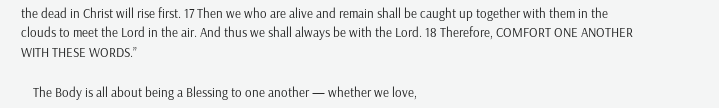the dead in Christ will rise first. 17 Then we who are alive and remain shall be caught up together with them in the clouds to meet the Lord in the air. And thus we shall always be with the Lord. 18 Therefore, COMFORT ONE ANOTHER WITH THESE WORDS.”

    The Body is all about being a Blessing to one another — whether we love,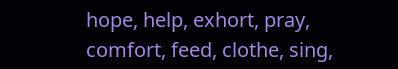hope, help, exhort, pray, comfort, feed, clothe, sing,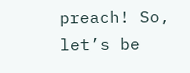preach! So, let’s be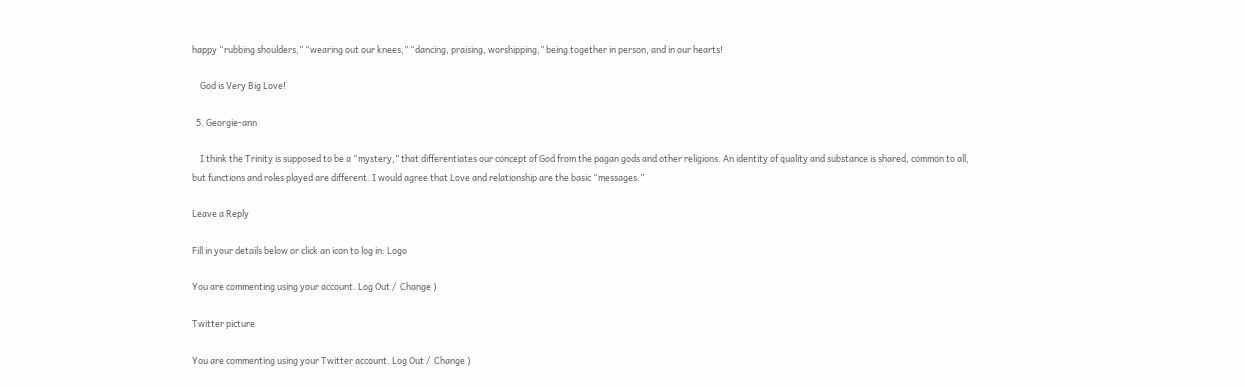happy “rubbing shoulders,” “wearing out our knees,” “dancing, praising, worshipping,” being together in person, and in our hearts!

    God is Very Big Love!

  5. Georgie-ann

    I think the Trinity is supposed to be a “mystery,” that differentiates our concept of God from the pagan gods and other religions. An identity of quality and substance is shared, common to all, but functions and roles played are different. I would agree that Love and relationship are the basic “messages.”

Leave a Reply

Fill in your details below or click an icon to log in: Logo

You are commenting using your account. Log Out /  Change )

Twitter picture

You are commenting using your Twitter account. Log Out /  Change )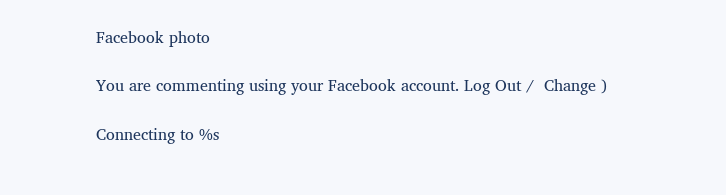Facebook photo

You are commenting using your Facebook account. Log Out /  Change )

Connecting to %s